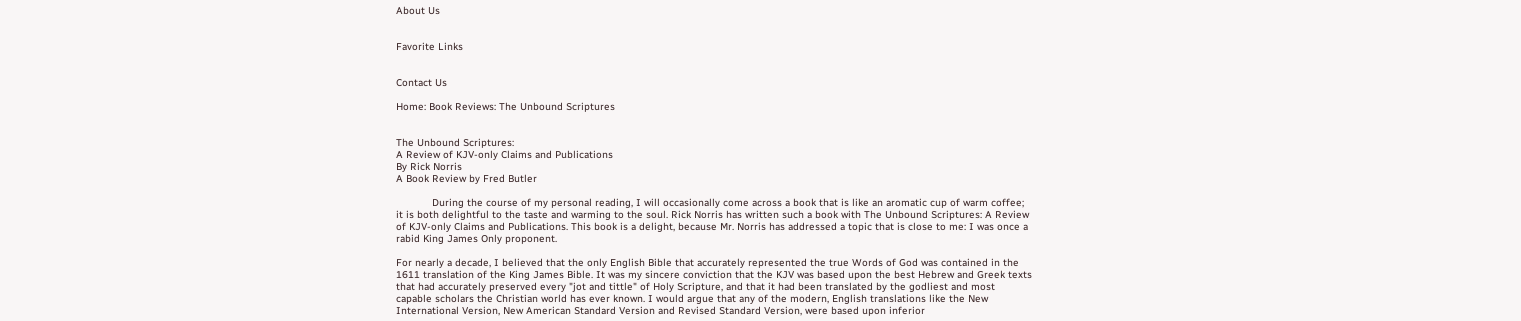About Us


Favorite Links


Contact Us

Home: Book Reviews: The Unbound Scriptures


The Unbound Scriptures:
A Review of KJV-only Claims and Publications
By Rick Norris
A Book Review by Fred Butler

            During the course of my personal reading, I will occasionally come across a book that is like an aromatic cup of warm coffee; it is both delightful to the taste and warming to the soul. Rick Norris has written such a book with The Unbound Scriptures: A Review of KJV-only Claims and Publications. This book is a delight, because Mr. Norris has addressed a topic that is close to me: I was once a rabid King James Only proponent.

For nearly a decade, I believed that the only English Bible that accurately represented the true Words of God was contained in the 1611 translation of the King James Bible. It was my sincere conviction that the KJV was based upon the best Hebrew and Greek texts that had accurately preserved every "jot and tittle" of Holy Scripture, and that it had been translated by the godliest and most capable scholars the Christian world has ever known. I would argue that any of the modern, English translations like the New International Version, New American Standard Version and Revised Standard Version, were based upon inferior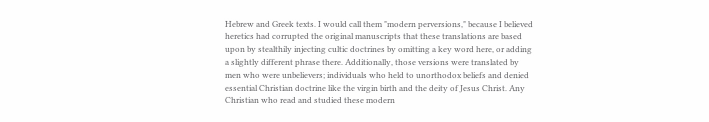Hebrew and Greek texts. I would call them "modern perversions," because I believed heretics had corrupted the original manuscripts that these translations are based upon by stealthily injecting cultic doctrines by omitting a key word here, or adding a slightly different phrase there. Additionally, those versions were translated by men who were unbelievers; individuals who held to unorthodox beliefs and denied essential Christian doctrine like the virgin birth and the deity of Jesus Christ. Any Christian who read and studied these modern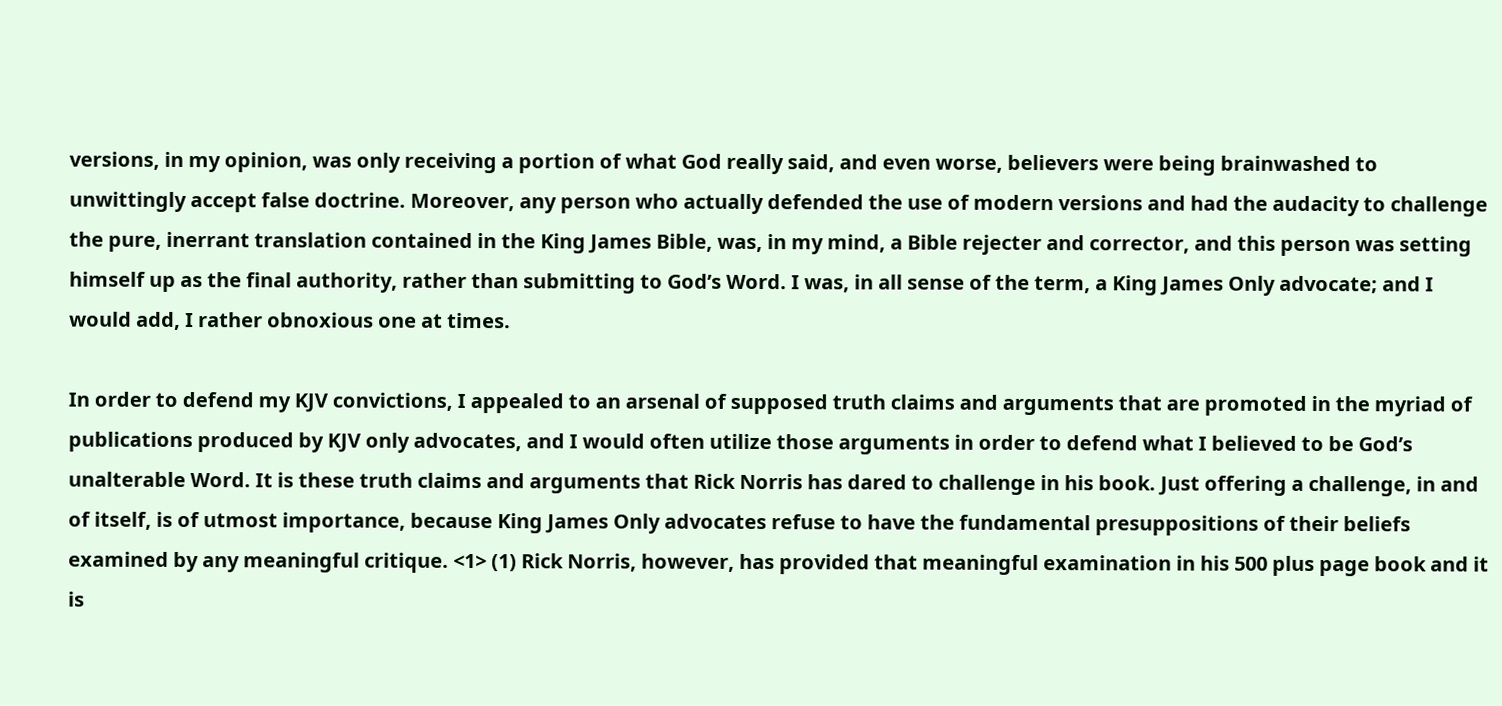versions, in my opinion, was only receiving a portion of what God really said, and even worse, believers were being brainwashed to unwittingly accept false doctrine. Moreover, any person who actually defended the use of modern versions and had the audacity to challenge the pure, inerrant translation contained in the King James Bible, was, in my mind, a Bible rejecter and corrector, and this person was setting himself up as the final authority, rather than submitting to God’s Word. I was, in all sense of the term, a King James Only advocate; and I would add, I rather obnoxious one at times.

In order to defend my KJV convictions, I appealed to an arsenal of supposed truth claims and arguments that are promoted in the myriad of publications produced by KJV only advocates, and I would often utilize those arguments in order to defend what I believed to be God’s unalterable Word. It is these truth claims and arguments that Rick Norris has dared to challenge in his book. Just offering a challenge, in and of itself, is of utmost importance, because King James Only advocates refuse to have the fundamental presuppositions of their beliefs examined by any meaningful critique. <1> (1) Rick Norris, however, has provided that meaningful examination in his 500 plus page book and it is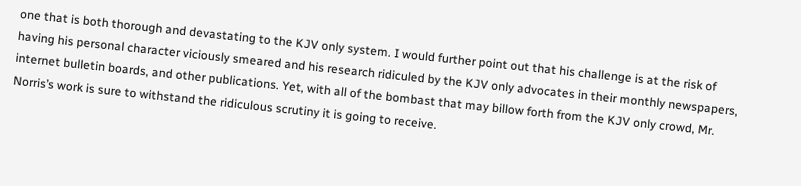one that is both thorough and devastating to the KJV only system. I would further point out that his challenge is at the risk of having his personal character viciously smeared and his research ridiculed by the KJV only advocates in their monthly newspapers, internet bulletin boards, and other publications. Yet, with all of the bombast that may billow forth from the KJV only crowd, Mr. Norris’s work is sure to withstand the ridiculous scrutiny it is going to receive.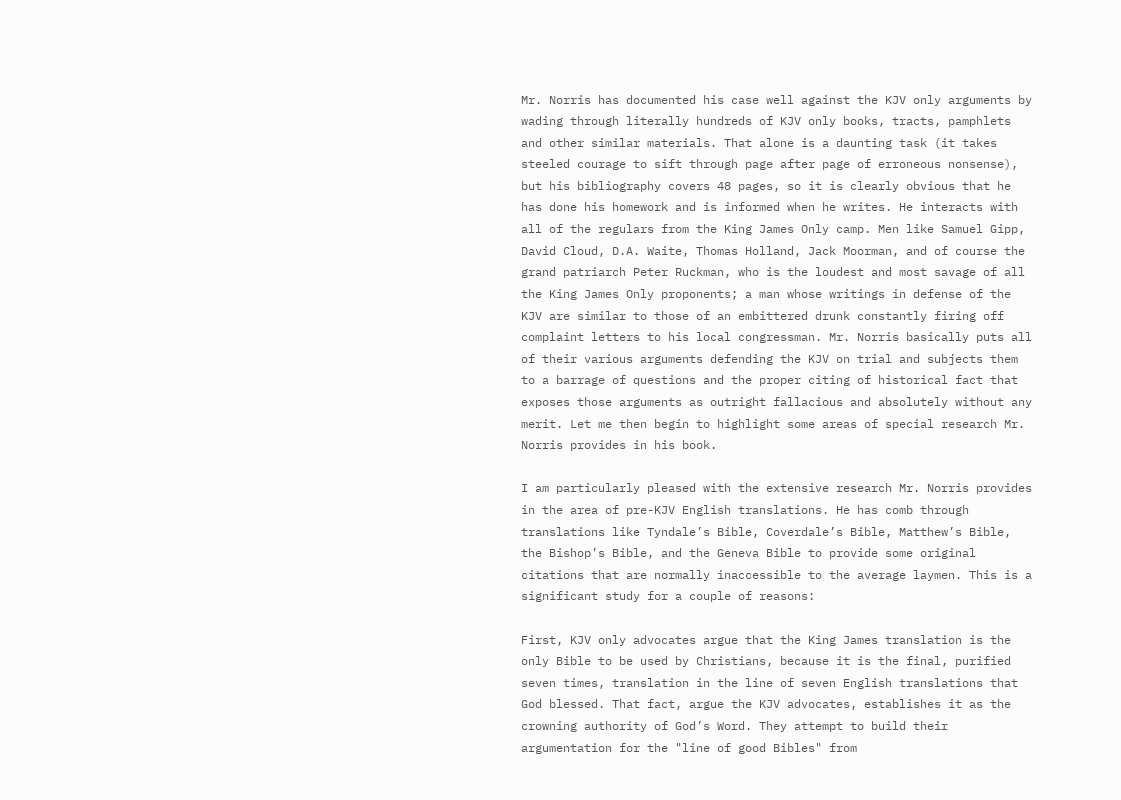Mr. Norris has documented his case well against the KJV only arguments by wading through literally hundreds of KJV only books, tracts, pamphlets and other similar materials. That alone is a daunting task (it takes steeled courage to sift through page after page of erroneous nonsense), but his bibliography covers 48 pages, so it is clearly obvious that he has done his homework and is informed when he writes. He interacts with all of the regulars from the King James Only camp. Men like Samuel Gipp, David Cloud, D.A. Waite, Thomas Holland, Jack Moorman, and of course the grand patriarch Peter Ruckman, who is the loudest and most savage of all the King James Only proponents; a man whose writings in defense of the KJV are similar to those of an embittered drunk constantly firing off complaint letters to his local congressman. Mr. Norris basically puts all of their various arguments defending the KJV on trial and subjects them to a barrage of questions and the proper citing of historical fact that exposes those arguments as outright fallacious and absolutely without any merit. Let me then begin to highlight some areas of special research Mr. Norris provides in his book.

I am particularly pleased with the extensive research Mr. Norris provides in the area of pre-KJV English translations. He has comb through translations like Tyndale’s Bible, Coverdale’s Bible, Matthew’s Bible, the Bishop’s Bible, and the Geneva Bible to provide some original citations that are normally inaccessible to the average laymen. This is a significant study for a couple of reasons:

First, KJV only advocates argue that the King James translation is the only Bible to be used by Christians, because it is the final, purified seven times, translation in the line of seven English translations that God blessed. That fact, argue the KJV advocates, establishes it as the crowning authority of God’s Word. They attempt to build their argumentation for the "line of good Bibles" from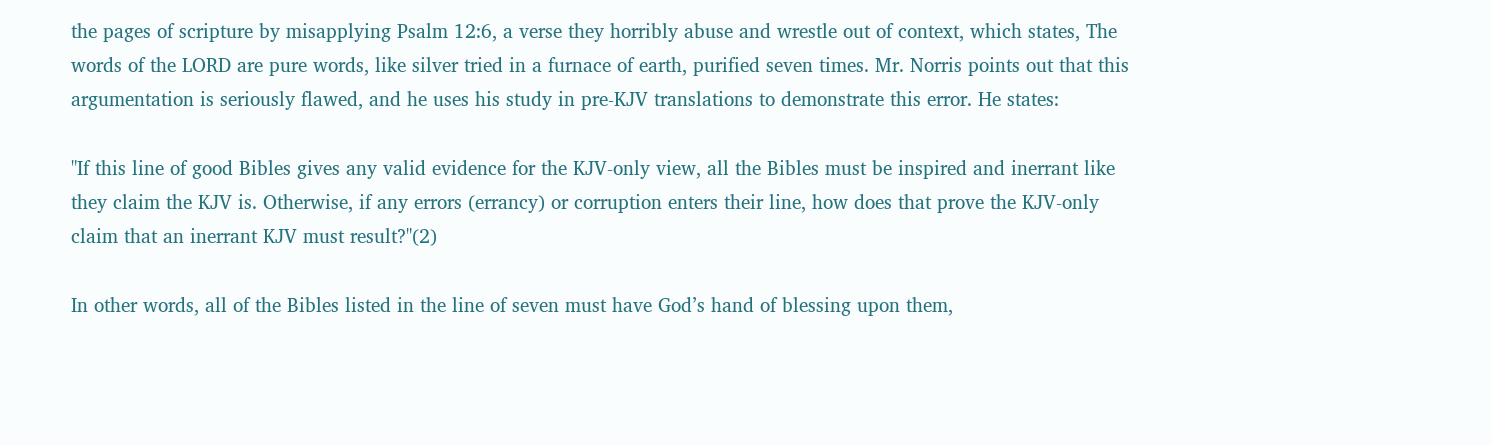the pages of scripture by misapplying Psalm 12:6, a verse they horribly abuse and wrestle out of context, which states, The words of the LORD are pure words, like silver tried in a furnace of earth, purified seven times. Mr. Norris points out that this argumentation is seriously flawed, and he uses his study in pre-KJV translations to demonstrate this error. He states:

"If this line of good Bibles gives any valid evidence for the KJV-only view, all the Bibles must be inspired and inerrant like they claim the KJV is. Otherwise, if any errors (errancy) or corruption enters their line, how does that prove the KJV-only claim that an inerrant KJV must result?"(2)

In other words, all of the Bibles listed in the line of seven must have God’s hand of blessing upon them,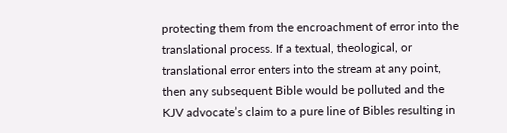protecting them from the encroachment of error into the translational process. If a textual, theological, or translational error enters into the stream at any point, then any subsequent Bible would be polluted and the KJV advocate’s claim to a pure line of Bibles resulting in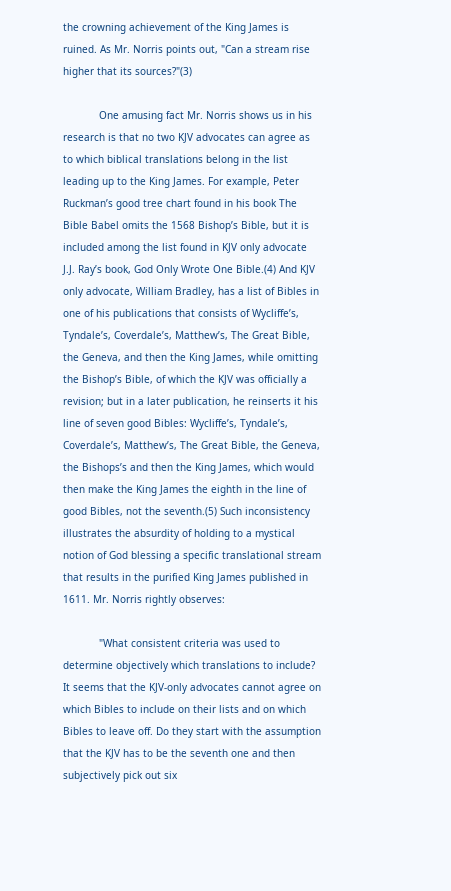the crowning achievement of the King James is ruined. As Mr. Norris points out, "Can a stream rise higher that its sources?"(3)

            One amusing fact Mr. Norris shows us in his research is that no two KJV advocates can agree as to which biblical translations belong in the list leading up to the King James. For example, Peter Ruckman’s good tree chart found in his book The Bible Babel omits the 1568 Bishop’s Bible, but it is included among the list found in KJV only advocate J.J. Ray’s book, God Only Wrote One Bible.(4) And KJV only advocate, William Bradley, has a list of Bibles in one of his publications that consists of Wycliffe’s, Tyndale’s, Coverdale’s, Matthew’s, The Great Bible, the Geneva, and then the King James, while omitting the Bishop’s Bible, of which the KJV was officially a revision; but in a later publication, he reinserts it his line of seven good Bibles: Wycliffe’s, Tyndale’s, Coverdale’s, Matthew’s, The Great Bible, the Geneva, the Bishops’s and then the King James, which would then make the King James the eighth in the line of good Bibles, not the seventh.(5) Such inconsistency illustrates the absurdity of holding to a mystical notion of God blessing a specific translational stream that results in the purified King James published in 1611. Mr. Norris rightly observes:

            "What consistent criteria was used to determine objectively which translations to include? It seems that the KJV-only advocates cannot agree on which Bibles to include on their lists and on which Bibles to leave off. Do they start with the assumption that the KJV has to be the seventh one and then subjectively pick out six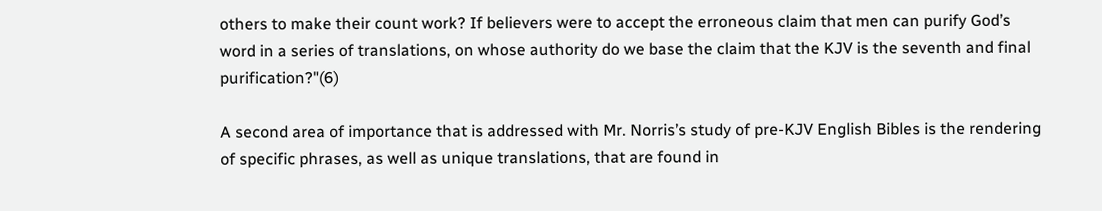others to make their count work? If believers were to accept the erroneous claim that men can purify God’s word in a series of translations, on whose authority do we base the claim that the KJV is the seventh and final purification?"(6)

A second area of importance that is addressed with Mr. Norris’s study of pre-KJV English Bibles is the rendering of specific phrases, as well as unique translations, that are found in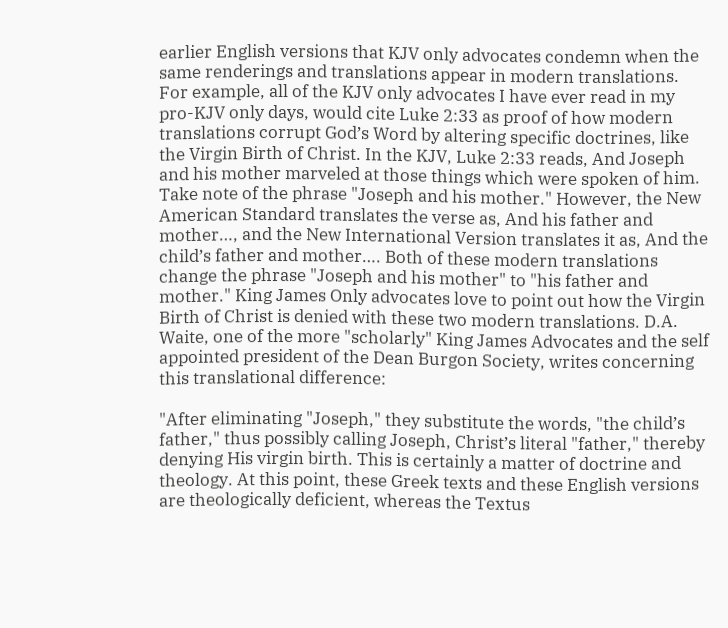earlier English versions that KJV only advocates condemn when the same renderings and translations appear in modern translations. For example, all of the KJV only advocates I have ever read in my pro-KJV only days, would cite Luke 2:33 as proof of how modern translations corrupt God’s Word by altering specific doctrines, like the Virgin Birth of Christ. In the KJV, Luke 2:33 reads, And Joseph and his mother marveled at those things which were spoken of him. Take note of the phrase "Joseph and his mother." However, the New American Standard translates the verse as, And his father and mother…, and the New International Version translates it as, And the child’s father and mother…. Both of these modern translations change the phrase "Joseph and his mother" to "his father and mother." King James Only advocates love to point out how the Virgin Birth of Christ is denied with these two modern translations. D.A. Waite, one of the more "scholarly" King James Advocates and the self appointed president of the Dean Burgon Society, writes concerning this translational difference:

"After eliminating "Joseph," they substitute the words, "the child’s father," thus possibly calling Joseph, Christ’s literal "father," thereby denying His virgin birth. This is certainly a matter of doctrine and theology. At this point, these Greek texts and these English versions are theologically deficient, whereas the Textus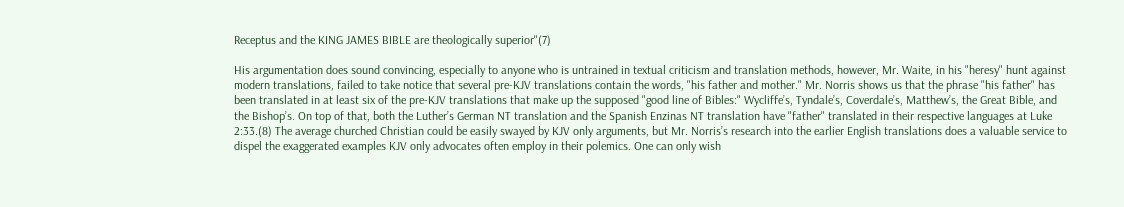Receptus and the KING JAMES BIBLE are theologically superior"(7)

His argumentation does sound convincing, especially to anyone who is untrained in textual criticism and translation methods, however, Mr. Waite, in his "heresy" hunt against modern translations, failed to take notice that several pre-KJV translations contain the words, "his father and mother." Mr. Norris shows us that the phrase "his father" has been translated in at least six of the pre-KJV translations that make up the supposed "good line of Bibles:" Wycliffe’s, Tyndale’s, Coverdale’s, Matthew’s, the Great Bible, and the Bishop’s. On top of that, both the Luther’s German NT translation and the Spanish Enzinas NT translation have "father" translated in their respective languages at Luke 2:33.(8) The average churched Christian could be easily swayed by KJV only arguments, but Mr. Norris’s research into the earlier English translations does a valuable service to dispel the exaggerated examples KJV only advocates often employ in their polemics. One can only wish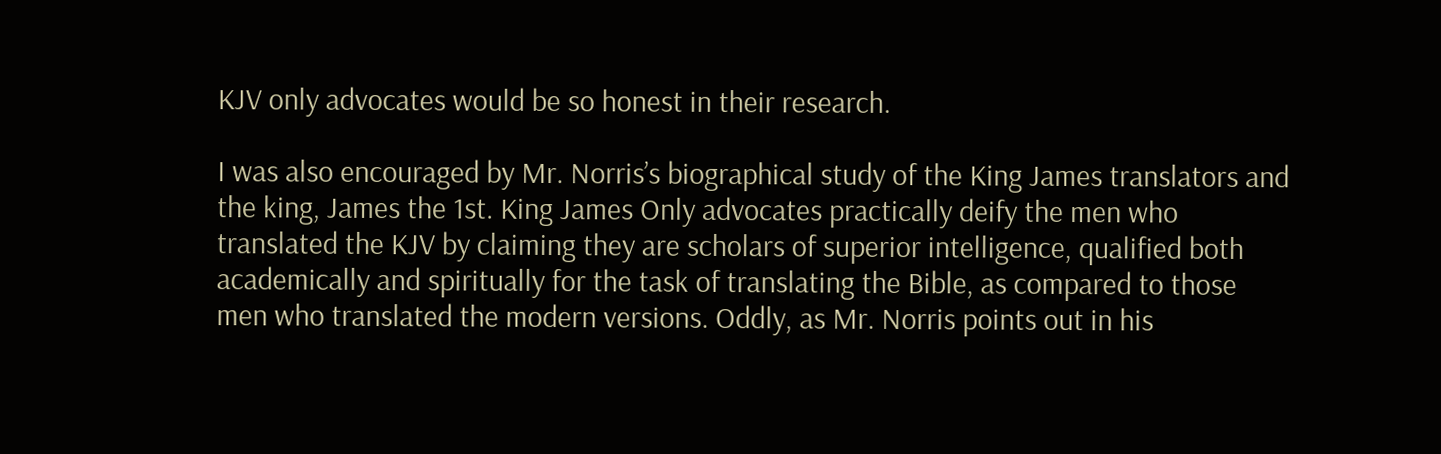KJV only advocates would be so honest in their research.

I was also encouraged by Mr. Norris’s biographical study of the King James translators and the king, James the 1st. King James Only advocates practically deify the men who translated the KJV by claiming they are scholars of superior intelligence, qualified both academically and spiritually for the task of translating the Bible, as compared to those men who translated the modern versions. Oddly, as Mr. Norris points out in his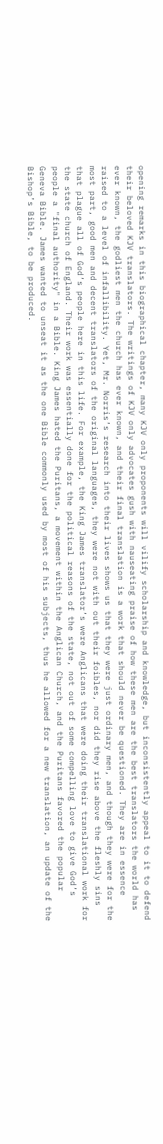opening remarks in this biographical chapter, many KJV only proponents will vilify scholarship and knowledge, but inconsistently appeal to it to defend their beloved KJV translators. The writings of KJV only advocates gush with nauseating praise of how these men are the best translators the world has ever known, the godliest men the church has ever known, and their final translation is a work that should never be questioned. They are in essence raised to a level of infallibility. Yet, Mr. Norris’s research into their lives shows us that they were just ordinary men, and though they were for the most part, good men and decent translators of the original languages, they were not with out their foibles, nor did they rise above the fleshly sins that plague all of God’s people here in this life. For example, the King James translator’s were Anglicans that were doing their translational work for the state church of England. Their work was essentially done for the political reasons of the state, not out of some compelling love to give God’s people a "final authority" in a Bible. King James hated the Puritans, a movement within the Anglican Church, and the Puritans favored the popular Geneva Bible. James wanted to unseat it as the one Bible commonly used by most of his subjects, thus he allowed for a new translation, an update of the Bishop’s Bible, to be produced.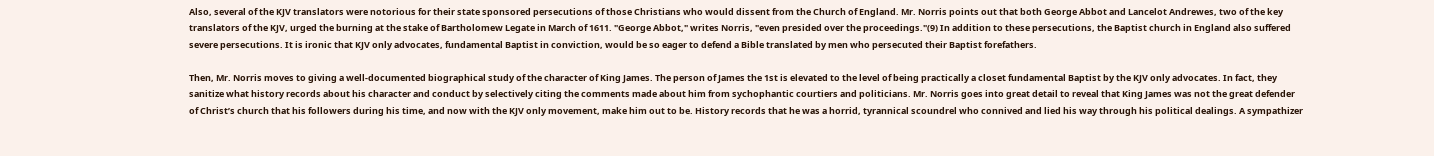Also, several of the KJV translators were notorious for their state sponsored persecutions of those Christians who would dissent from the Church of England. Mr. Norris points out that both George Abbot and Lancelot Andrewes, two of the key translators of the KJV, urged the burning at the stake of Bartholomew Legate in March of 1611. "George Abbot," writes Norris, "even presided over the proceedings."(9) In addition to these persecutions, the Baptist church in England also suffered severe persecutions. It is ironic that KJV only advocates, fundamental Baptist in conviction, would be so eager to defend a Bible translated by men who persecuted their Baptist forefathers.

Then, Mr. Norris moves to giving a well-documented biographical study of the character of King James. The person of James the 1st is elevated to the level of being practically a closet fundamental Baptist by the KJV only advocates. In fact, they sanitize what history records about his character and conduct by selectively citing the comments made about him from sychophantic courtiers and politicians. Mr. Norris goes into great detail to reveal that King James was not the great defender of Christ’s church that his followers during his time, and now with the KJV only movement, make him out to be. History records that he was a horrid, tyrannical scoundrel who connived and lied his way through his political dealings. A sympathizer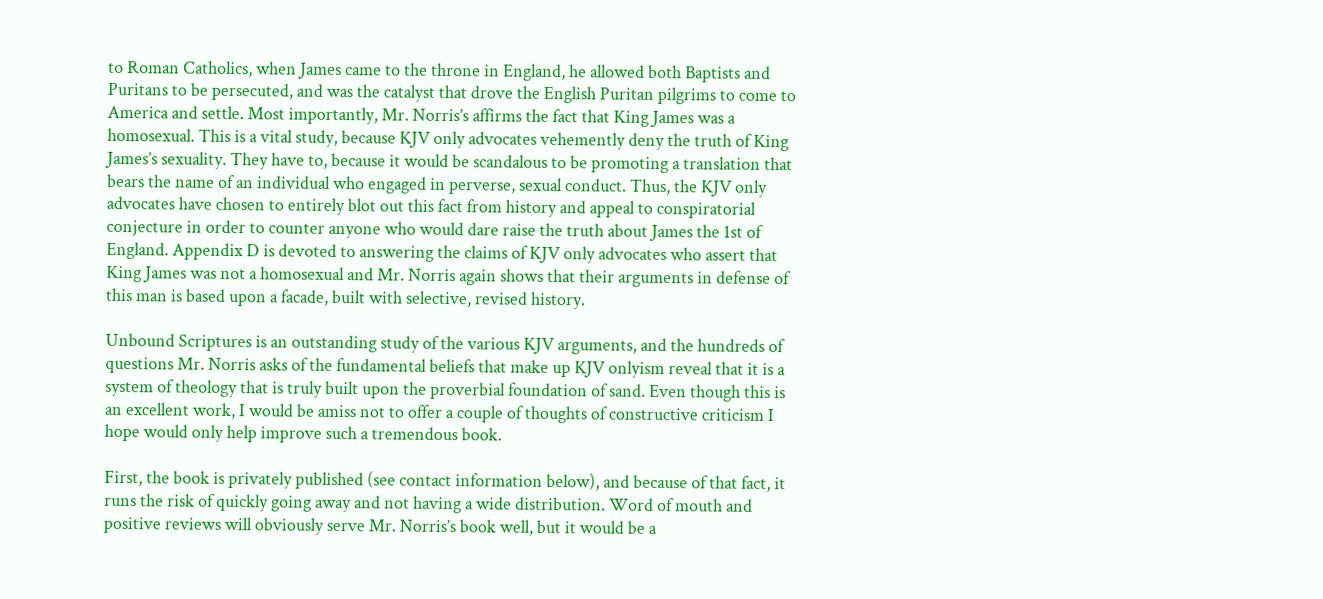to Roman Catholics, when James came to the throne in England, he allowed both Baptists and Puritans to be persecuted, and was the catalyst that drove the English Puritan pilgrims to come to America and settle. Most importantly, Mr. Norris’s affirms the fact that King James was a homosexual. This is a vital study, because KJV only advocates vehemently deny the truth of King James’s sexuality. They have to, because it would be scandalous to be promoting a translation that bears the name of an individual who engaged in perverse, sexual conduct. Thus, the KJV only advocates have chosen to entirely blot out this fact from history and appeal to conspiratorial conjecture in order to counter anyone who would dare raise the truth about James the 1st of England. Appendix D is devoted to answering the claims of KJV only advocates who assert that King James was not a homosexual and Mr. Norris again shows that their arguments in defense of this man is based upon a facade, built with selective, revised history.

Unbound Scriptures is an outstanding study of the various KJV arguments, and the hundreds of questions Mr. Norris asks of the fundamental beliefs that make up KJV onlyism reveal that it is a system of theology that is truly built upon the proverbial foundation of sand. Even though this is an excellent work, I would be amiss not to offer a couple of thoughts of constructive criticism I hope would only help improve such a tremendous book.

First, the book is privately published (see contact information below), and because of that fact, it runs the risk of quickly going away and not having a wide distribution. Word of mouth and positive reviews will obviously serve Mr. Norris’s book well, but it would be a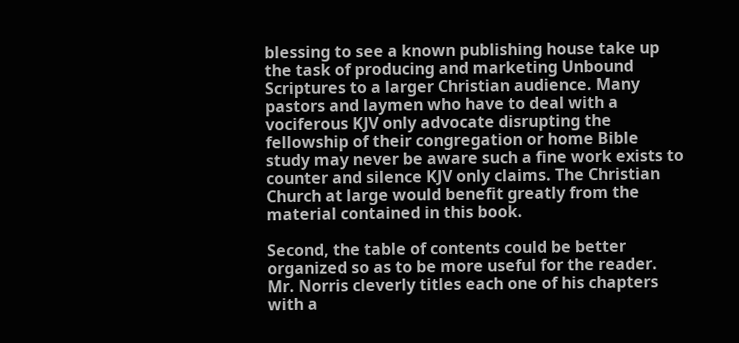blessing to see a known publishing house take up the task of producing and marketing Unbound Scriptures to a larger Christian audience. Many pastors and laymen who have to deal with a vociferous KJV only advocate disrupting the fellowship of their congregation or home Bible study may never be aware such a fine work exists to counter and silence KJV only claims. The Christian Church at large would benefit greatly from the material contained in this book.

Second, the table of contents could be better organized so as to be more useful for the reader. Mr. Norris cleverly titles each one of his chapters with a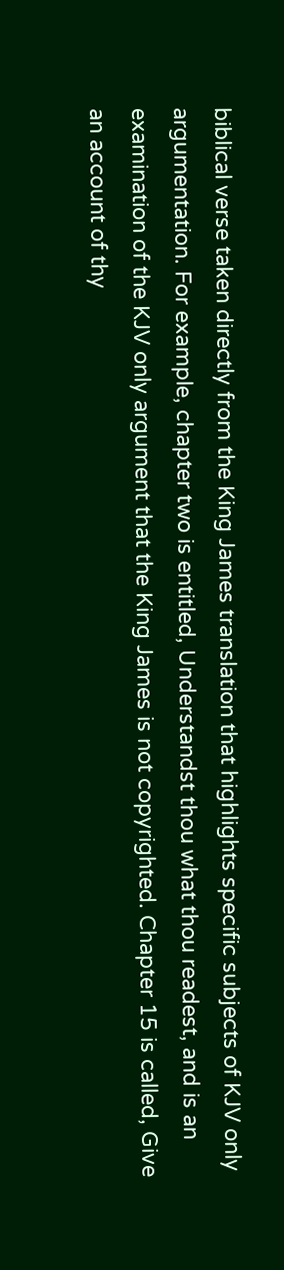biblical verse taken directly from the King James translation that highlights specific subjects of KJV only argumentation. For example, chapter two is entitled, Understandst thou what thou readest, and is an examination of the KJV only argument that the King James is not copyrighted. Chapter 15 is called, Give an account of thy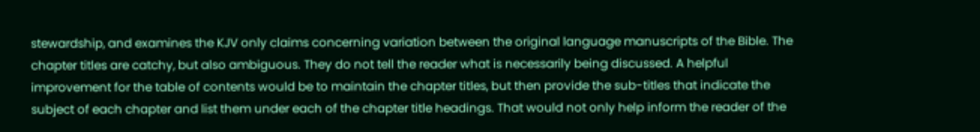stewardship, and examines the KJV only claims concerning variation between the original language manuscripts of the Bible. The chapter titles are catchy, but also ambiguous. They do not tell the reader what is necessarily being discussed. A helpful improvement for the table of contents would be to maintain the chapter titles, but then provide the sub-titles that indicate the subject of each chapter and list them under each of the chapter title headings. That would not only help inform the reader of the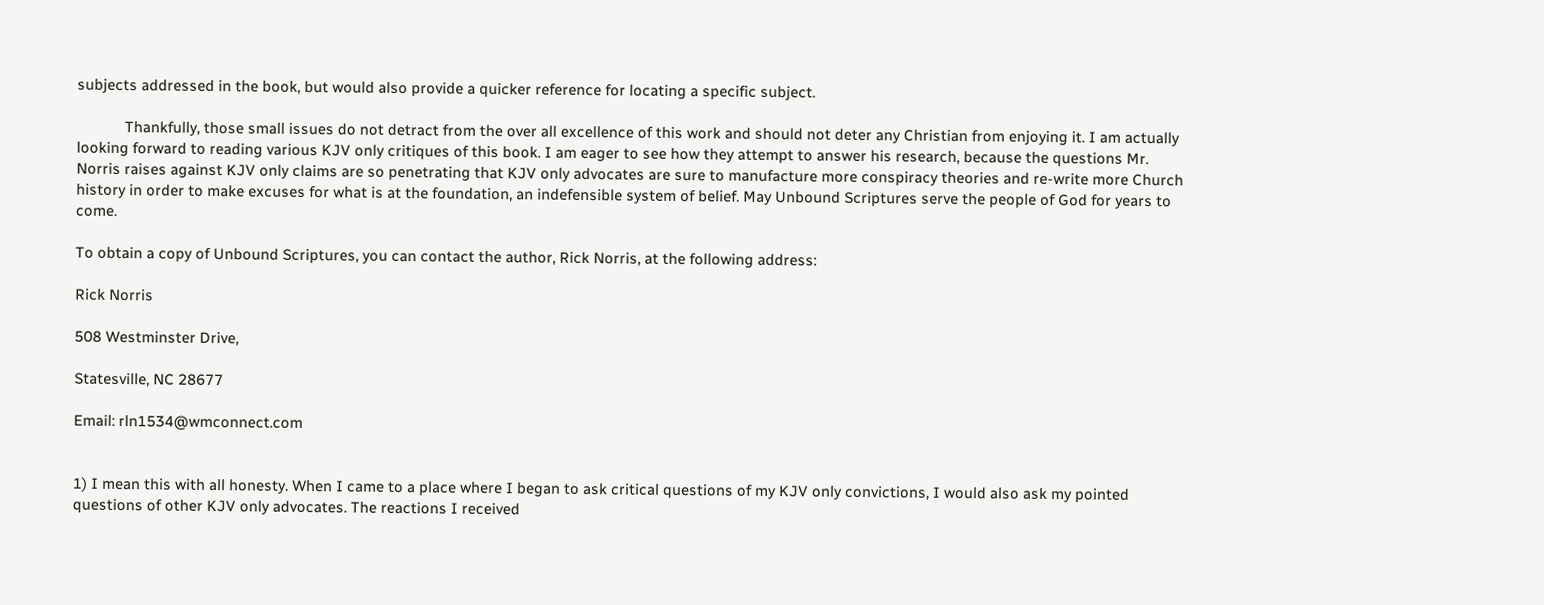subjects addressed in the book, but would also provide a quicker reference for locating a specific subject.

            Thankfully, those small issues do not detract from the over all excellence of this work and should not deter any Christian from enjoying it. I am actually looking forward to reading various KJV only critiques of this book. I am eager to see how they attempt to answer his research, because the questions Mr. Norris raises against KJV only claims are so penetrating that KJV only advocates are sure to manufacture more conspiracy theories and re-write more Church history in order to make excuses for what is at the foundation, an indefensible system of belief. May Unbound Scriptures serve the people of God for years to come.

To obtain a copy of Unbound Scriptures, you can contact the author, Rick Norris, at the following address:

Rick Norris

508 Westminster Drive,

Statesville, NC 28677

Email: rln1534@wmconnect.com


1) I mean this with all honesty. When I came to a place where I began to ask critical questions of my KJV only convictions, I would also ask my pointed questions of other KJV only advocates. The reactions I received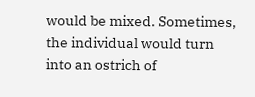would be mixed. Sometimes, the individual would turn into an ostrich of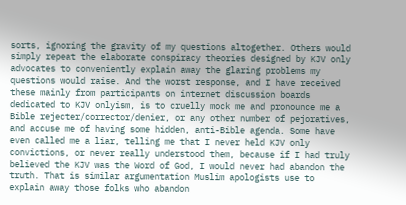sorts, ignoring the gravity of my questions altogether. Others would simply repeat the elaborate conspiracy theories designed by KJV only advocates to conveniently explain away the glaring problems my questions would raise. And the worst response, and I have received these mainly from participants on internet discussion boards dedicated to KJV onlyism, is to cruelly mock me and pronounce me a Bible rejecter/corrector/denier, or any other number of pejoratives, and accuse me of having some hidden, anti-Bible agenda. Some have even called me a liar, telling me that I never held KJV only convictions, or never really understood them, because if I had truly believed the KJV was the Word of God, I would never had abandon the truth. That is similar argumentation Muslim apologists use to explain away those folks who abandon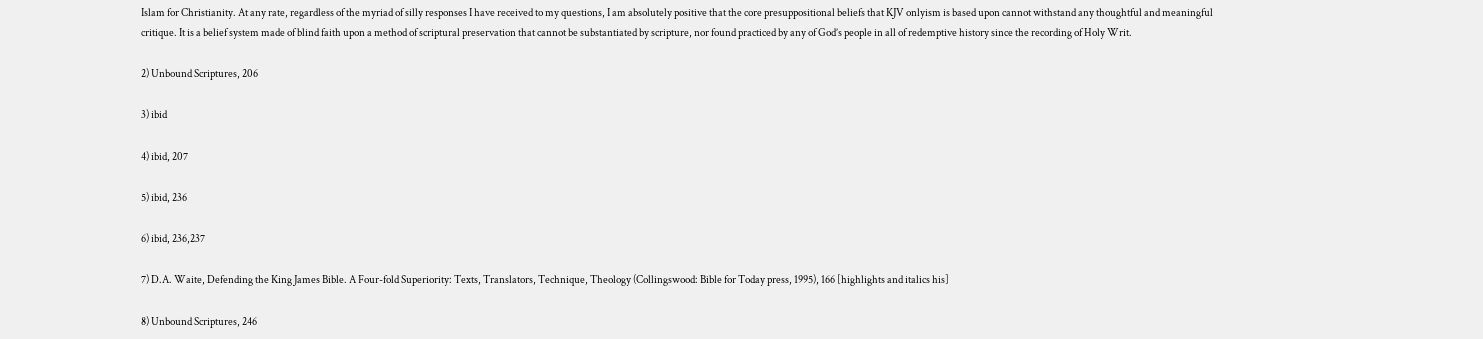Islam for Christianity. At any rate, regardless of the myriad of silly responses I have received to my questions, I am absolutely positive that the core presuppositional beliefs that KJV onlyism is based upon cannot withstand any thoughtful and meaningful critique. It is a belief system made of blind faith upon a method of scriptural preservation that cannot be substantiated by scripture, nor found practiced by any of God’s people in all of redemptive history since the recording of Holy Writ.

2) Unbound Scriptures, 206

3) ibid

4) ibid, 207

5) ibid, 236

6) ibid, 236,237

7) D.A. Waite, Defending the King James Bible. A Four-fold Superiority: Texts, Translators, Technique, Theology (Collingswood: Bible for Today press, 1995), 166 [highlights and italics his]

8) Unbound Scriptures, 246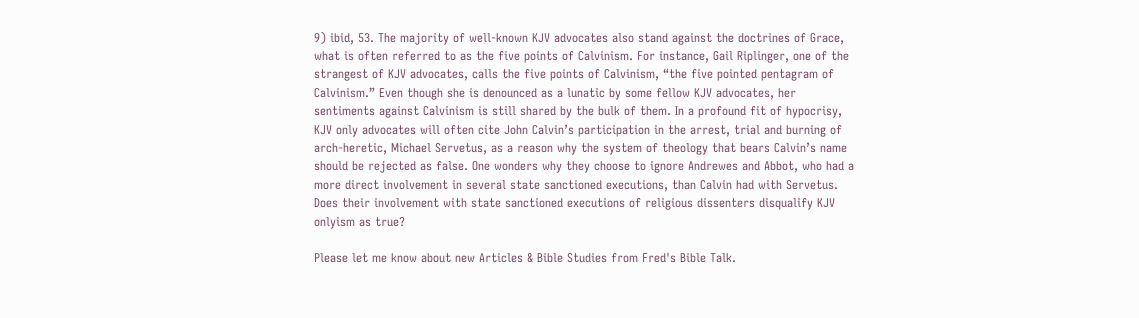9) ibid, 53. The majority of well-known KJV advocates also stand against the doctrines of Grace, what is often referred to as the five points of Calvinism. For instance, Gail Riplinger, one of the strangest of KJV advocates, calls the five points of Calvinism, “the five pointed pentagram of Calvinism.” Even though she is denounced as a lunatic by some fellow KJV advocates, her sentiments against Calvinism is still shared by the bulk of them. In a profound fit of hypocrisy, KJV only advocates will often cite John Calvin’s participation in the arrest, trial and burning of arch-heretic, Michael Servetus, as a reason why the system of theology that bears Calvin’s name should be rejected as false. One wonders why they choose to ignore Andrewes and Abbot, who had a more direct involvement in several state sanctioned executions, than Calvin had with Servetus. Does their involvement with state sanctioned executions of religious dissenters disqualify KJV onlyism as true?

Please let me know about new Articles & Bible Studies from Fred's Bible Talk.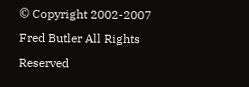© Copyright 2002-2007 Fred Butler All Rights Reserved